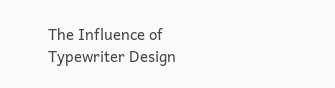The Influence of Typewriter Design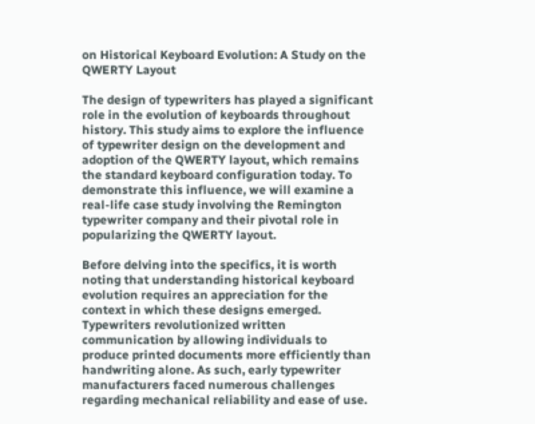on Historical Keyboard Evolution: A Study on the QWERTY Layout

The design of typewriters has played a significant role in the evolution of keyboards throughout history. This study aims to explore the influence of typewriter design on the development and adoption of the QWERTY layout, which remains the standard keyboard configuration today. To demonstrate this influence, we will examine a real-life case study involving the Remington typewriter company and their pivotal role in popularizing the QWERTY layout.

Before delving into the specifics, it is worth noting that understanding historical keyboard evolution requires an appreciation for the context in which these designs emerged. Typewriters revolutionized written communication by allowing individuals to produce printed documents more efficiently than handwriting alone. As such, early typewriter manufacturers faced numerous challenges regarding mechanical reliability and ease of use.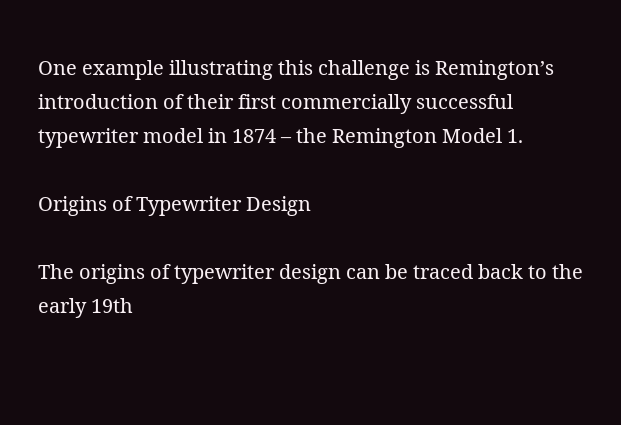One example illustrating this challenge is Remington’s introduction of their first commercially successful typewriter model in 1874 – the Remington Model 1.

Origins of Typewriter Design

The origins of typewriter design can be traced back to the early 19th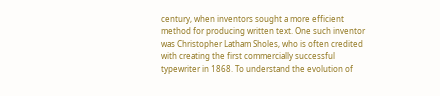century, when inventors sought a more efficient method for producing written text. One such inventor was Christopher Latham Sholes, who is often credited with creating the first commercially successful typewriter in 1868. To understand the evolution of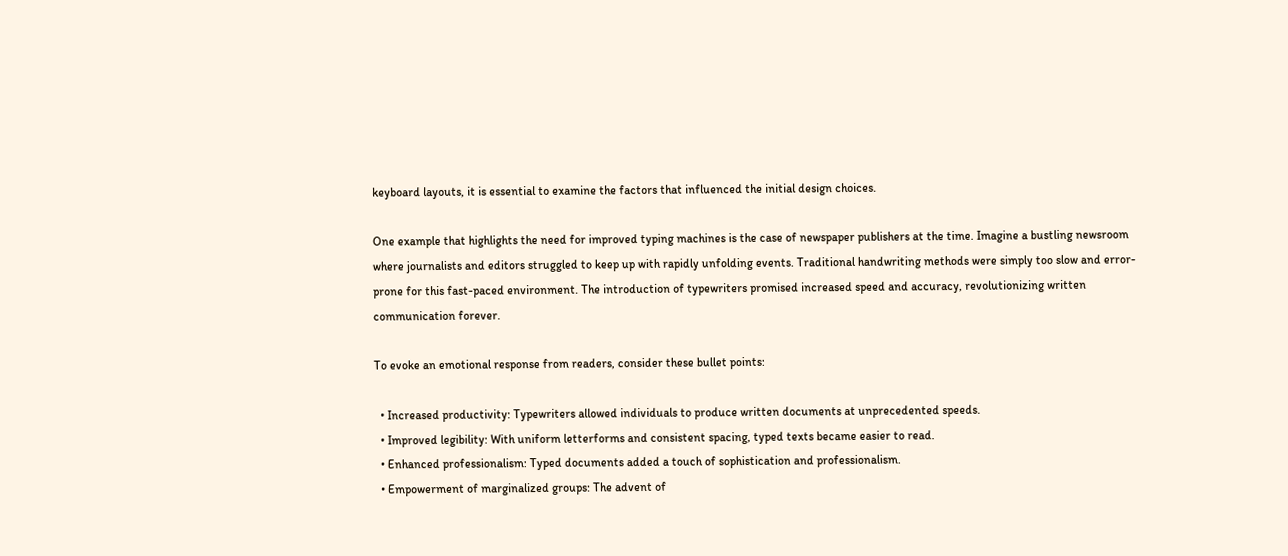keyboard layouts, it is essential to examine the factors that influenced the initial design choices.

One example that highlights the need for improved typing machines is the case of newspaper publishers at the time. Imagine a bustling newsroom where journalists and editors struggled to keep up with rapidly unfolding events. Traditional handwriting methods were simply too slow and error-prone for this fast-paced environment. The introduction of typewriters promised increased speed and accuracy, revolutionizing written communication forever.

To evoke an emotional response from readers, consider these bullet points:

  • Increased productivity: Typewriters allowed individuals to produce written documents at unprecedented speeds.
  • Improved legibility: With uniform letterforms and consistent spacing, typed texts became easier to read.
  • Enhanced professionalism: Typed documents added a touch of sophistication and professionalism.
  • Empowerment of marginalized groups: The advent of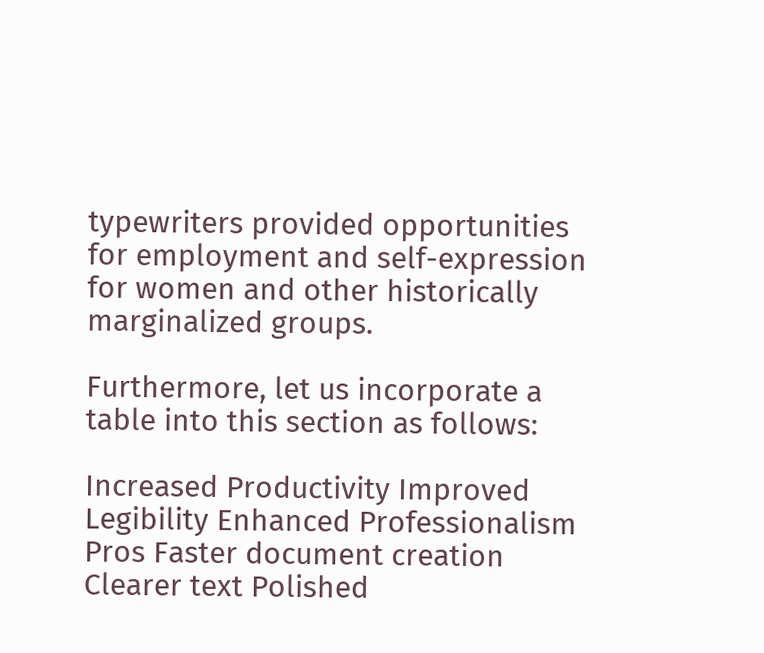typewriters provided opportunities for employment and self-expression for women and other historically marginalized groups.

Furthermore, let us incorporate a table into this section as follows:

Increased Productivity Improved Legibility Enhanced Professionalism
Pros Faster document creation Clearer text Polished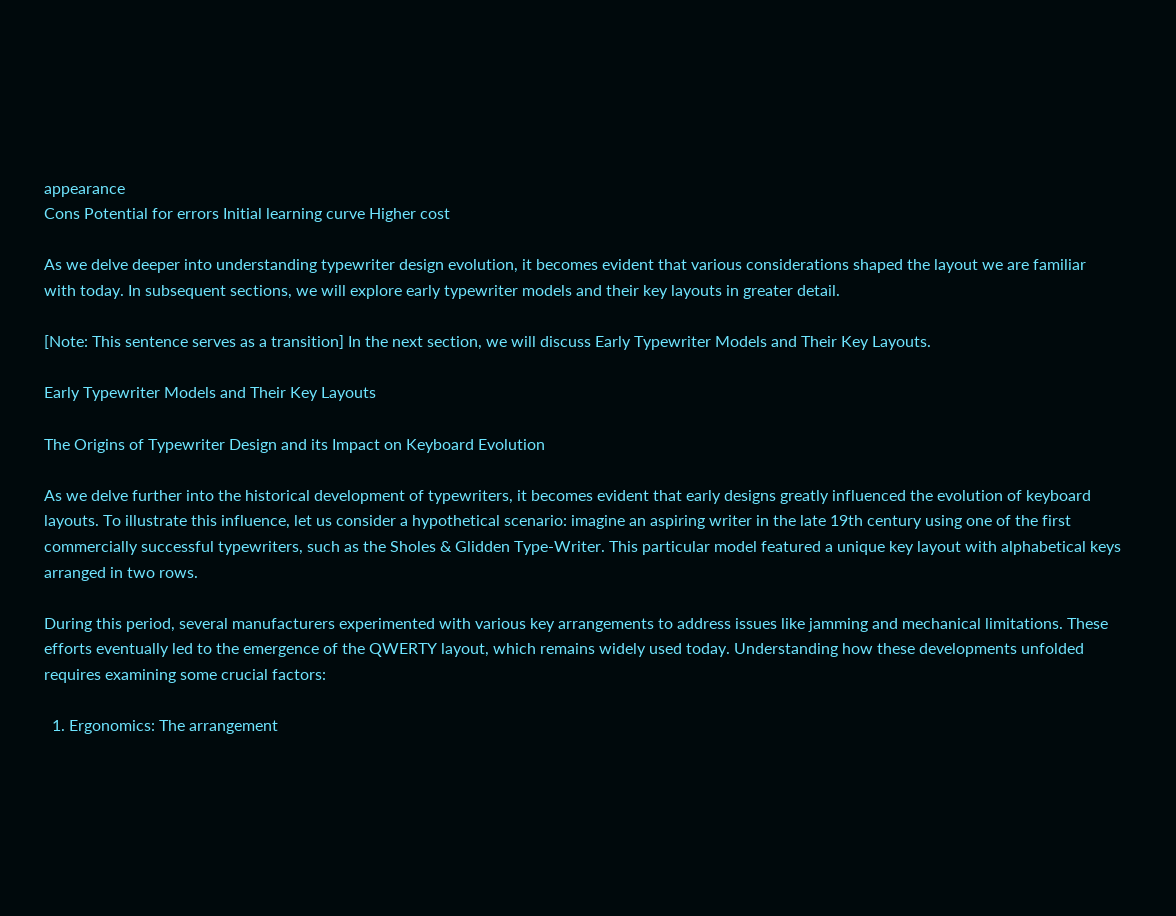appearance
Cons Potential for errors Initial learning curve Higher cost

As we delve deeper into understanding typewriter design evolution, it becomes evident that various considerations shaped the layout we are familiar with today. In subsequent sections, we will explore early typewriter models and their key layouts in greater detail.

[Note: This sentence serves as a transition] In the next section, we will discuss Early Typewriter Models and Their Key Layouts.

Early Typewriter Models and Their Key Layouts

The Origins of Typewriter Design and its Impact on Keyboard Evolution

As we delve further into the historical development of typewriters, it becomes evident that early designs greatly influenced the evolution of keyboard layouts. To illustrate this influence, let us consider a hypothetical scenario: imagine an aspiring writer in the late 19th century using one of the first commercially successful typewriters, such as the Sholes & Glidden Type-Writer. This particular model featured a unique key layout with alphabetical keys arranged in two rows.

During this period, several manufacturers experimented with various key arrangements to address issues like jamming and mechanical limitations. These efforts eventually led to the emergence of the QWERTY layout, which remains widely used today. Understanding how these developments unfolded requires examining some crucial factors:

  1. Ergonomics: The arrangement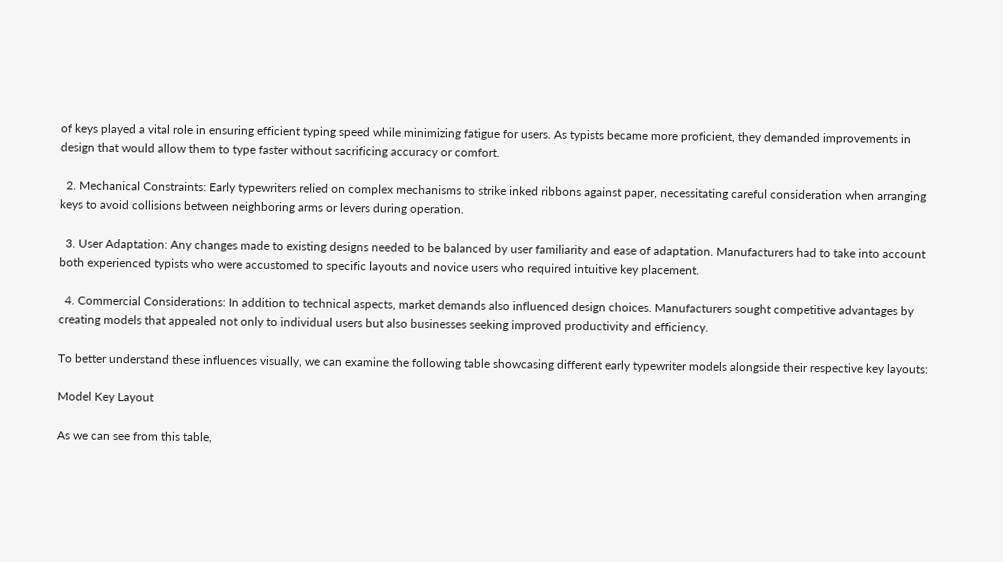of keys played a vital role in ensuring efficient typing speed while minimizing fatigue for users. As typists became more proficient, they demanded improvements in design that would allow them to type faster without sacrificing accuracy or comfort.

  2. Mechanical Constraints: Early typewriters relied on complex mechanisms to strike inked ribbons against paper, necessitating careful consideration when arranging keys to avoid collisions between neighboring arms or levers during operation.

  3. User Adaptation: Any changes made to existing designs needed to be balanced by user familiarity and ease of adaptation. Manufacturers had to take into account both experienced typists who were accustomed to specific layouts and novice users who required intuitive key placement.

  4. Commercial Considerations: In addition to technical aspects, market demands also influenced design choices. Manufacturers sought competitive advantages by creating models that appealed not only to individual users but also businesses seeking improved productivity and efficiency.

To better understand these influences visually, we can examine the following table showcasing different early typewriter models alongside their respective key layouts:

Model Key Layout

As we can see from this table,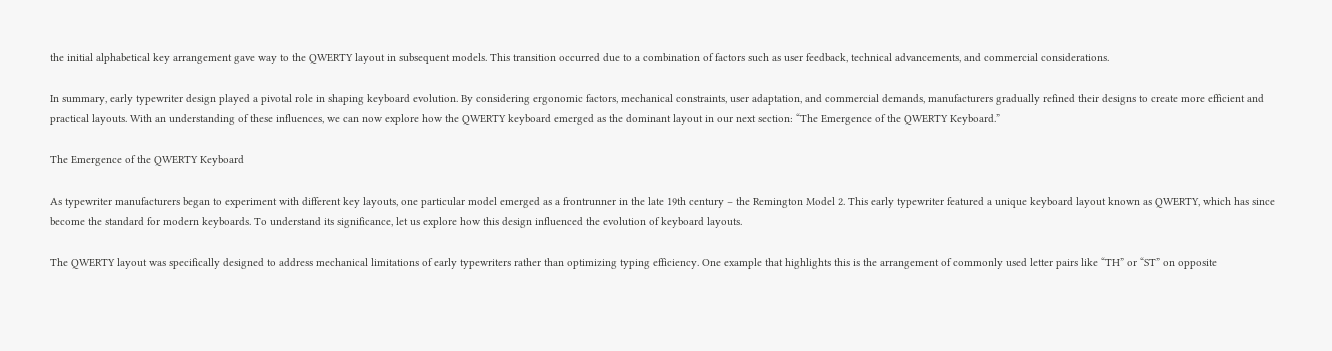the initial alphabetical key arrangement gave way to the QWERTY layout in subsequent models. This transition occurred due to a combination of factors such as user feedback, technical advancements, and commercial considerations.

In summary, early typewriter design played a pivotal role in shaping keyboard evolution. By considering ergonomic factors, mechanical constraints, user adaptation, and commercial demands, manufacturers gradually refined their designs to create more efficient and practical layouts. With an understanding of these influences, we can now explore how the QWERTY keyboard emerged as the dominant layout in our next section: “The Emergence of the QWERTY Keyboard.”

The Emergence of the QWERTY Keyboard

As typewriter manufacturers began to experiment with different key layouts, one particular model emerged as a frontrunner in the late 19th century – the Remington Model 2. This early typewriter featured a unique keyboard layout known as QWERTY, which has since become the standard for modern keyboards. To understand its significance, let us explore how this design influenced the evolution of keyboard layouts.

The QWERTY layout was specifically designed to address mechanical limitations of early typewriters rather than optimizing typing efficiency. One example that highlights this is the arrangement of commonly used letter pairs like “TH” or “ST” on opposite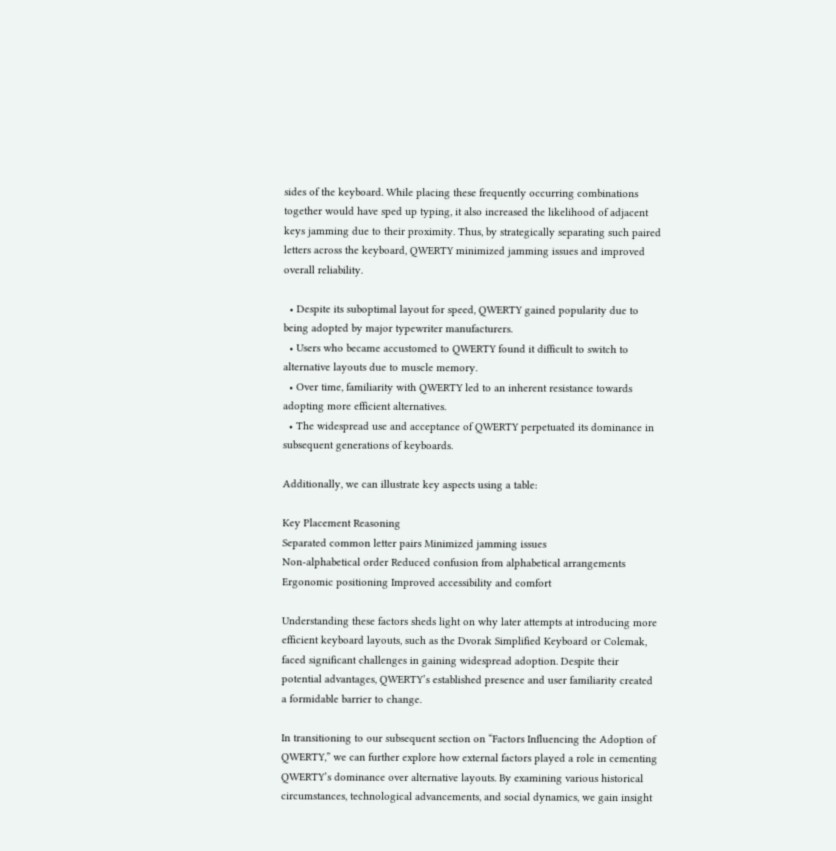sides of the keyboard. While placing these frequently occurring combinations together would have sped up typing, it also increased the likelihood of adjacent keys jamming due to their proximity. Thus, by strategically separating such paired letters across the keyboard, QWERTY minimized jamming issues and improved overall reliability.

  • Despite its suboptimal layout for speed, QWERTY gained popularity due to being adopted by major typewriter manufacturers.
  • Users who became accustomed to QWERTY found it difficult to switch to alternative layouts due to muscle memory.
  • Over time, familiarity with QWERTY led to an inherent resistance towards adopting more efficient alternatives.
  • The widespread use and acceptance of QWERTY perpetuated its dominance in subsequent generations of keyboards.

Additionally, we can illustrate key aspects using a table:

Key Placement Reasoning
Separated common letter pairs Minimized jamming issues
Non-alphabetical order Reduced confusion from alphabetical arrangements
Ergonomic positioning Improved accessibility and comfort

Understanding these factors sheds light on why later attempts at introducing more efficient keyboard layouts, such as the Dvorak Simplified Keyboard or Colemak, faced significant challenges in gaining widespread adoption. Despite their potential advantages, QWERTY’s established presence and user familiarity created a formidable barrier to change.

In transitioning to our subsequent section on “Factors Influencing the Adoption of QWERTY,” we can further explore how external factors played a role in cementing QWERTY’s dominance over alternative layouts. By examining various historical circumstances, technological advancements, and social dynamics, we gain insight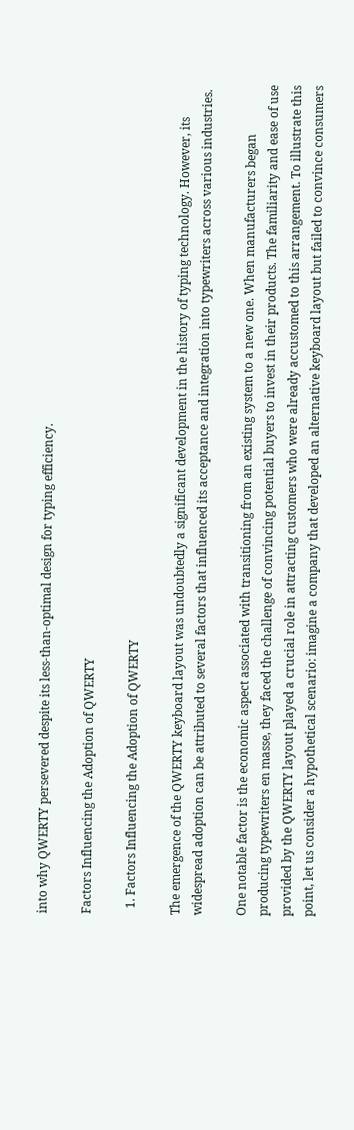into why QWERTY persevered despite its less-than-optimal design for typing efficiency.

Factors Influencing the Adoption of QWERTY

  1. Factors Influencing the Adoption of QWERTY

The emergence of the QWERTY keyboard layout was undoubtedly a significant development in the history of typing technology. However, its widespread adoption can be attributed to several factors that influenced its acceptance and integration into typewriters across various industries.

One notable factor is the economic aspect associated with transitioning from an existing system to a new one. When manufacturers began producing typewriters en masse, they faced the challenge of convincing potential buyers to invest in their products. The familiarity and ease of use provided by the QWERTY layout played a crucial role in attracting customers who were already accustomed to this arrangement. To illustrate this point, let us consider a hypothetical scenario: imagine a company that developed an alternative keyboard layout but failed to convince consumers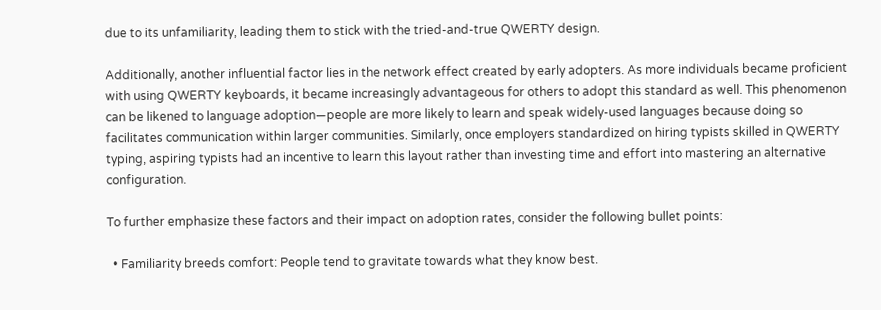due to its unfamiliarity, leading them to stick with the tried-and-true QWERTY design.

Additionally, another influential factor lies in the network effect created by early adopters. As more individuals became proficient with using QWERTY keyboards, it became increasingly advantageous for others to adopt this standard as well. This phenomenon can be likened to language adoption—people are more likely to learn and speak widely-used languages because doing so facilitates communication within larger communities. Similarly, once employers standardized on hiring typists skilled in QWERTY typing, aspiring typists had an incentive to learn this layout rather than investing time and effort into mastering an alternative configuration.

To further emphasize these factors and their impact on adoption rates, consider the following bullet points:

  • Familiarity breeds comfort: People tend to gravitate towards what they know best.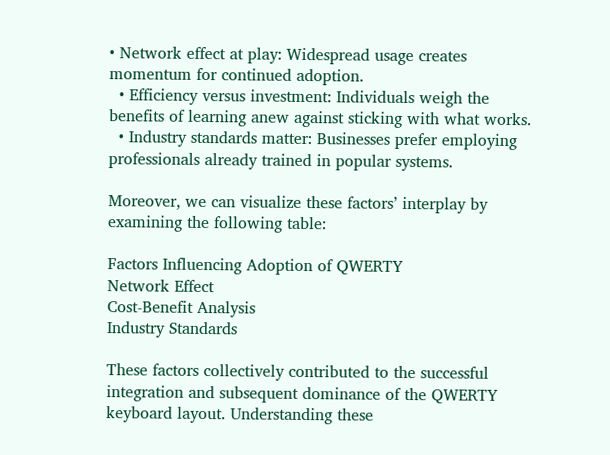• Network effect at play: Widespread usage creates momentum for continued adoption.
  • Efficiency versus investment: Individuals weigh the benefits of learning anew against sticking with what works.
  • Industry standards matter: Businesses prefer employing professionals already trained in popular systems.

Moreover, we can visualize these factors’ interplay by examining the following table:

Factors Influencing Adoption of QWERTY
Network Effect
Cost-Benefit Analysis
Industry Standards

These factors collectively contributed to the successful integration and subsequent dominance of the QWERTY keyboard layout. Understanding these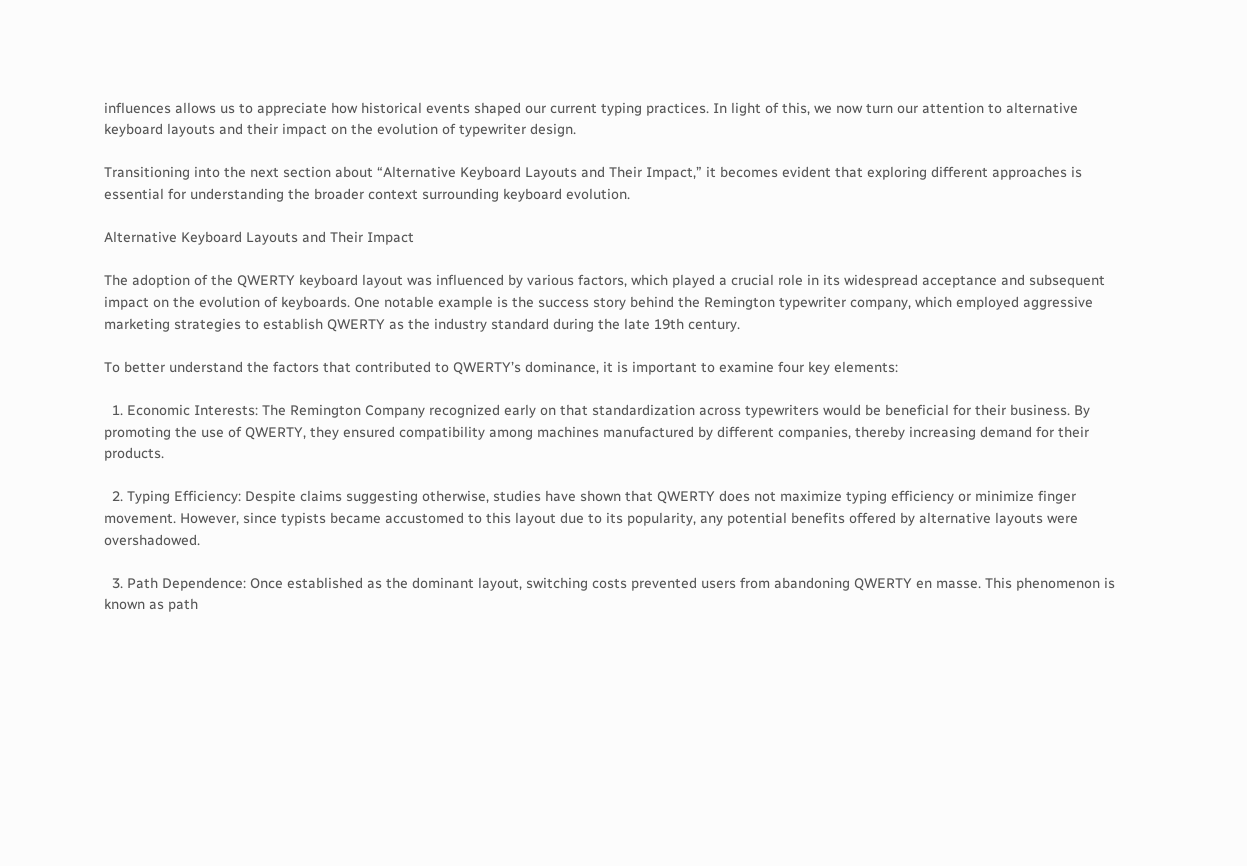influences allows us to appreciate how historical events shaped our current typing practices. In light of this, we now turn our attention to alternative keyboard layouts and their impact on the evolution of typewriter design.

Transitioning into the next section about “Alternative Keyboard Layouts and Their Impact,” it becomes evident that exploring different approaches is essential for understanding the broader context surrounding keyboard evolution.

Alternative Keyboard Layouts and Their Impact

The adoption of the QWERTY keyboard layout was influenced by various factors, which played a crucial role in its widespread acceptance and subsequent impact on the evolution of keyboards. One notable example is the success story behind the Remington typewriter company, which employed aggressive marketing strategies to establish QWERTY as the industry standard during the late 19th century.

To better understand the factors that contributed to QWERTY’s dominance, it is important to examine four key elements:

  1. Economic Interests: The Remington Company recognized early on that standardization across typewriters would be beneficial for their business. By promoting the use of QWERTY, they ensured compatibility among machines manufactured by different companies, thereby increasing demand for their products.

  2. Typing Efficiency: Despite claims suggesting otherwise, studies have shown that QWERTY does not maximize typing efficiency or minimize finger movement. However, since typists became accustomed to this layout due to its popularity, any potential benefits offered by alternative layouts were overshadowed.

  3. Path Dependence: Once established as the dominant layout, switching costs prevented users from abandoning QWERTY en masse. This phenomenon is known as path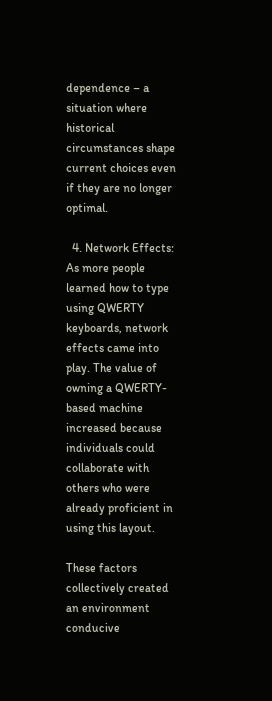dependence – a situation where historical circumstances shape current choices even if they are no longer optimal.

  4. Network Effects: As more people learned how to type using QWERTY keyboards, network effects came into play. The value of owning a QWERTY-based machine increased because individuals could collaborate with others who were already proficient in using this layout.

These factors collectively created an environment conducive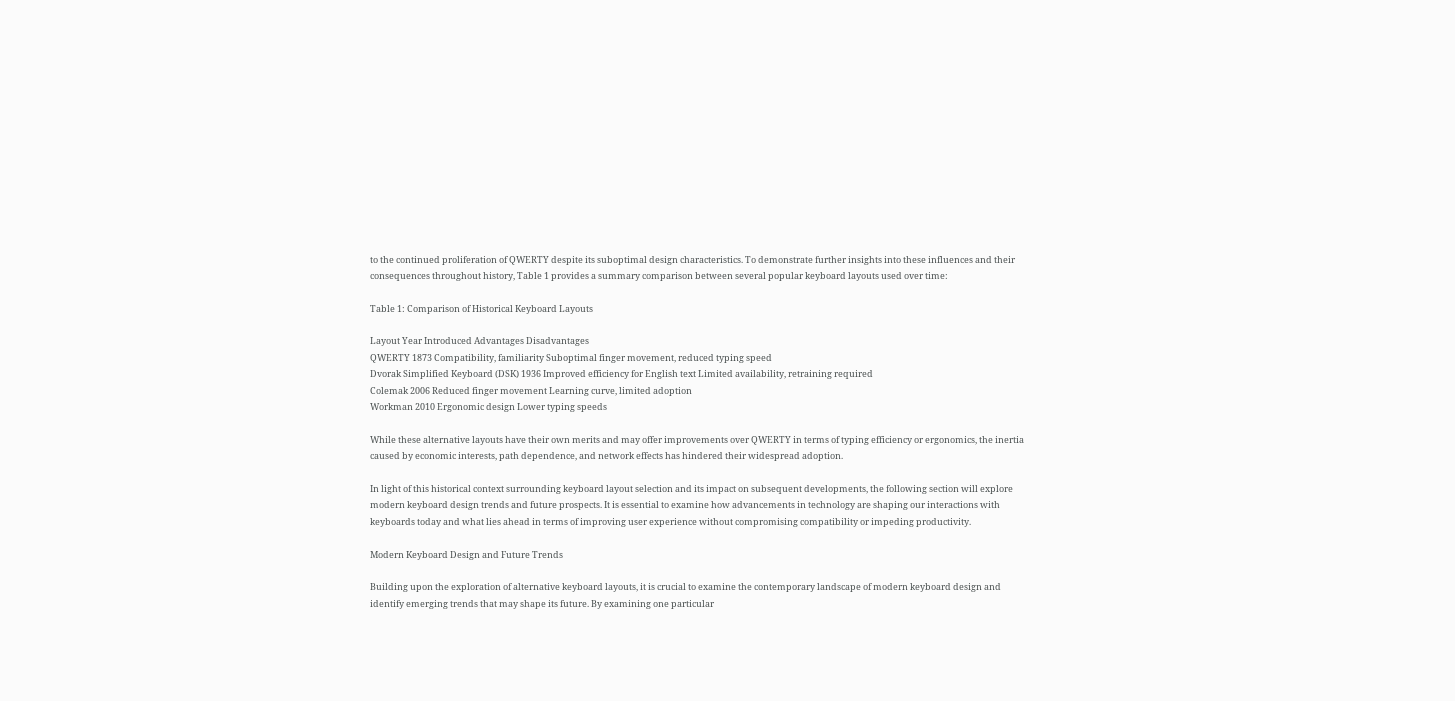to the continued proliferation of QWERTY despite its suboptimal design characteristics. To demonstrate further insights into these influences and their consequences throughout history, Table 1 provides a summary comparison between several popular keyboard layouts used over time:

Table 1: Comparison of Historical Keyboard Layouts

Layout Year Introduced Advantages Disadvantages
QWERTY 1873 Compatibility, familiarity Suboptimal finger movement, reduced typing speed
Dvorak Simplified Keyboard (DSK) 1936 Improved efficiency for English text Limited availability, retraining required
Colemak 2006 Reduced finger movement Learning curve, limited adoption
Workman 2010 Ergonomic design Lower typing speeds

While these alternative layouts have their own merits and may offer improvements over QWERTY in terms of typing efficiency or ergonomics, the inertia caused by economic interests, path dependence, and network effects has hindered their widespread adoption.

In light of this historical context surrounding keyboard layout selection and its impact on subsequent developments, the following section will explore modern keyboard design trends and future prospects. It is essential to examine how advancements in technology are shaping our interactions with keyboards today and what lies ahead in terms of improving user experience without compromising compatibility or impeding productivity.

Modern Keyboard Design and Future Trends

Building upon the exploration of alternative keyboard layouts, it is crucial to examine the contemporary landscape of modern keyboard design and identify emerging trends that may shape its future. By examining one particular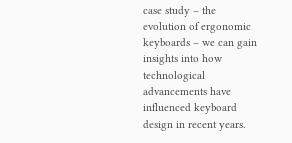case study – the evolution of ergonomic keyboards – we can gain insights into how technological advancements have influenced keyboard design in recent years.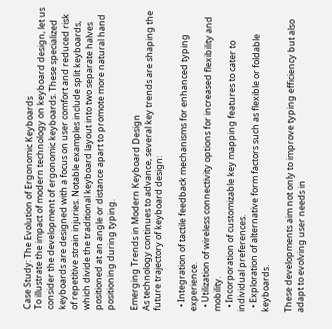Case Study: The Evolution of Ergonomic Keyboards
To illustrate the impact of modern technology on keyboard design, let us consider the development of ergonomic keyboards. These specialized keyboards are designed with a focus on user comfort and reduced risk of repetitive strain injuries. Notable examples include split keyboards, which divide the traditional keyboard layout into two separate halves positioned at an angle or distance apart to promote more natural hand positioning during typing.

Emerging Trends in Modern Keyboard Design
As technology continues to advance, several key trends are shaping the future trajectory of keyboard design:

  • Integration of tactile feedback mechanisms for enhanced typing experience.
  • Utilization of wireless connectivity options for increased flexibility and mobility.
  • Incorporation of customizable key mapping features to cater to individual preferences.
  • Exploration of alternative form factors such as flexible or foldable keyboards.

These developments aim not only to improve typing efficiency but also adapt to evolving user needs in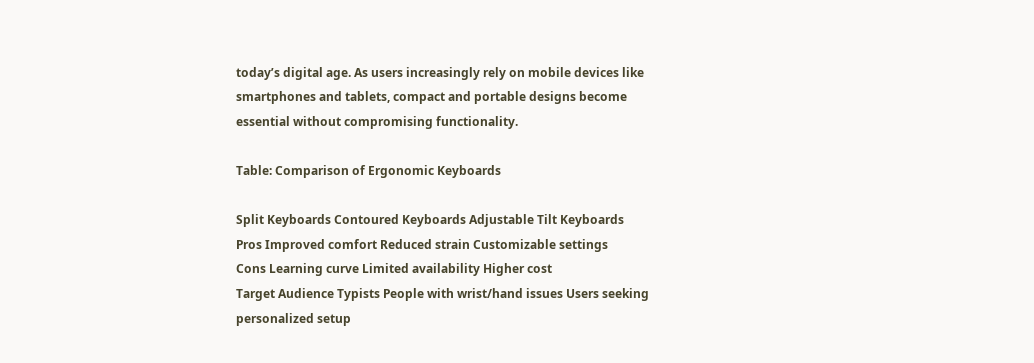today’s digital age. As users increasingly rely on mobile devices like smartphones and tablets, compact and portable designs become essential without compromising functionality.

Table: Comparison of Ergonomic Keyboards

Split Keyboards Contoured Keyboards Adjustable Tilt Keyboards
Pros Improved comfort Reduced strain Customizable settings
Cons Learning curve Limited availability Higher cost
Target Audience Typists People with wrist/hand issues Users seeking personalized setup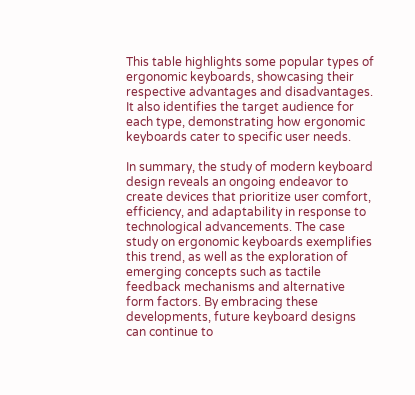This table highlights some popular types of ergonomic keyboards, showcasing their respective advantages and disadvantages. It also identifies the target audience for each type, demonstrating how ergonomic keyboards cater to specific user needs.

In summary, the study of modern keyboard design reveals an ongoing endeavor to create devices that prioritize user comfort, efficiency, and adaptability in response to technological advancements. The case study on ergonomic keyboards exemplifies this trend, as well as the exploration of emerging concepts such as tactile feedback mechanisms and alternative form factors. By embracing these developments, future keyboard designs can continue to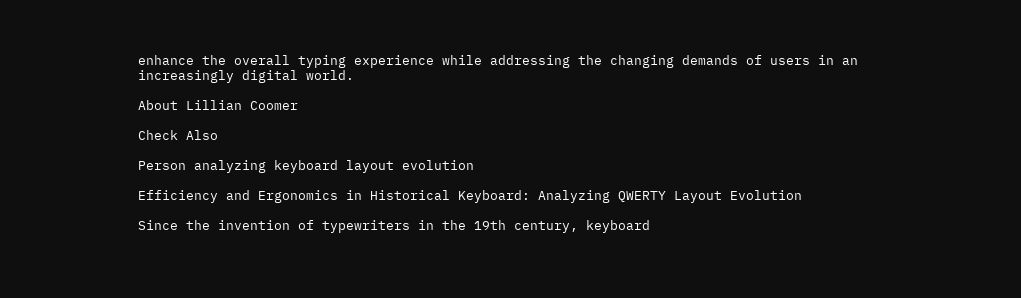enhance the overall typing experience while addressing the changing demands of users in an increasingly digital world.

About Lillian Coomer

Check Also

Person analyzing keyboard layout evolution

Efficiency and Ergonomics in Historical Keyboard: Analyzing QWERTY Layout Evolution

Since the invention of typewriters in the 19th century, keyboard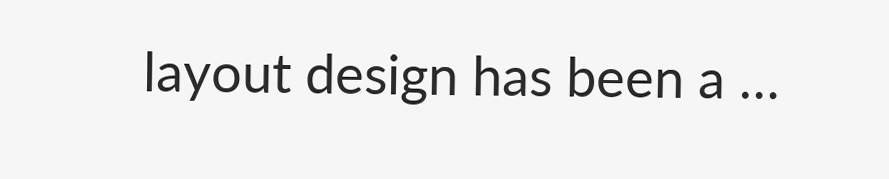layout design has been a …